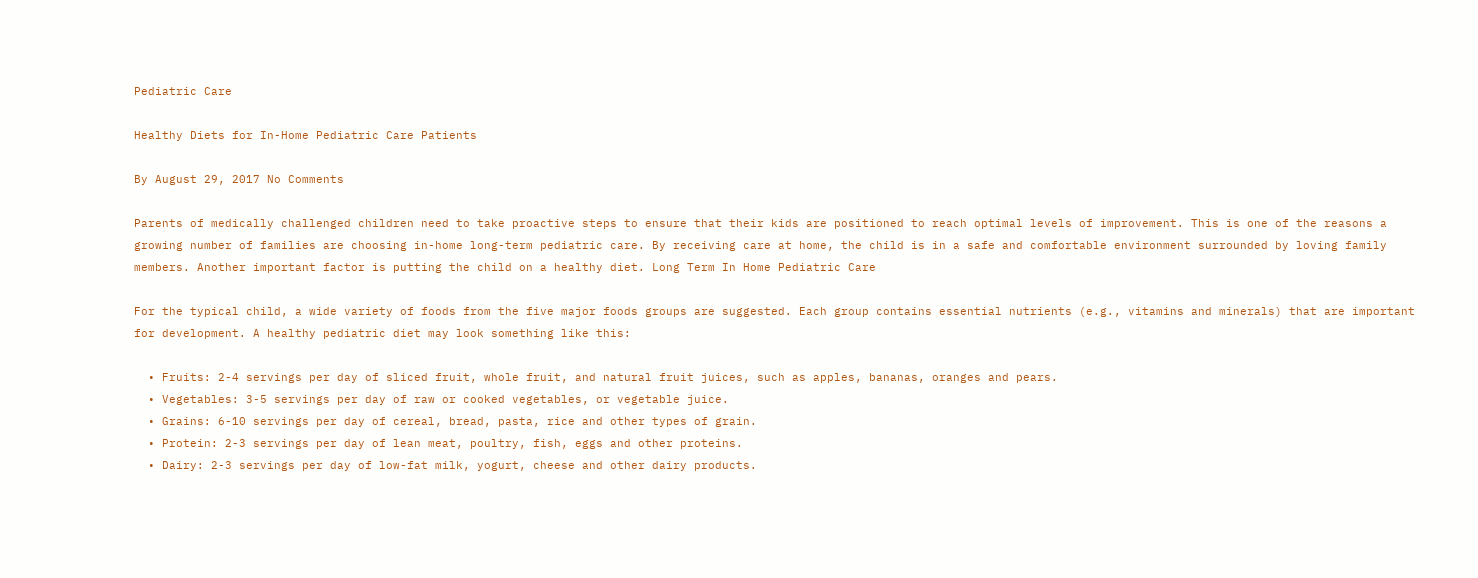Pediatric Care

Healthy Diets for In-Home Pediatric Care Patients

By August 29, 2017 No Comments

Parents of medically challenged children need to take proactive steps to ensure that their kids are positioned to reach optimal levels of improvement. This is one of the reasons a growing number of families are choosing in-home long-term pediatric care. By receiving care at home, the child is in a safe and comfortable environment surrounded by loving family members. Another important factor is putting the child on a healthy diet. Long Term In Home Pediatric Care

For the typical child, a wide variety of foods from the five major foods groups are suggested. Each group contains essential nutrients (e.g., vitamins and minerals) that are important for development. A healthy pediatric diet may look something like this:

  • Fruits: 2-4 servings per day of sliced fruit, whole fruit, and natural fruit juices, such as apples, bananas, oranges and pears.
  • Vegetables: 3-5 servings per day of raw or cooked vegetables, or vegetable juice.
  • Grains: 6-10 servings per day of cereal, bread, pasta, rice and other types of grain.
  • Protein: 2-3 servings per day of lean meat, poultry, fish, eggs and other proteins.
  • Dairy: 2-3 servings per day of low-fat milk, yogurt, cheese and other dairy products.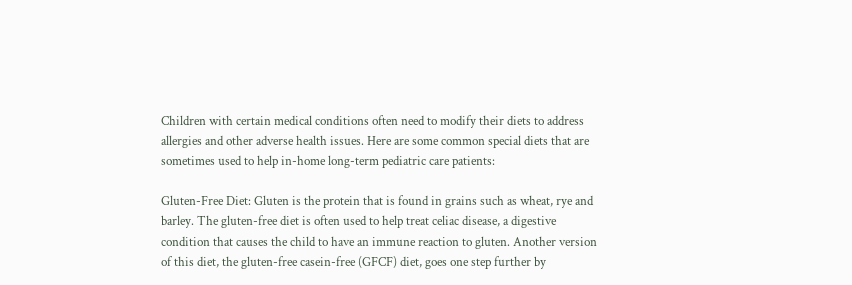Children with certain medical conditions often need to modify their diets to address allergies and other adverse health issues. Here are some common special diets that are sometimes used to help in-home long-term pediatric care patients:

Gluten-Free Diet: Gluten is the protein that is found in grains such as wheat, rye and barley. The gluten-free diet is often used to help treat celiac disease, a digestive condition that causes the child to have an immune reaction to gluten. Another version of this diet, the gluten-free casein-free (GFCF) diet, goes one step further by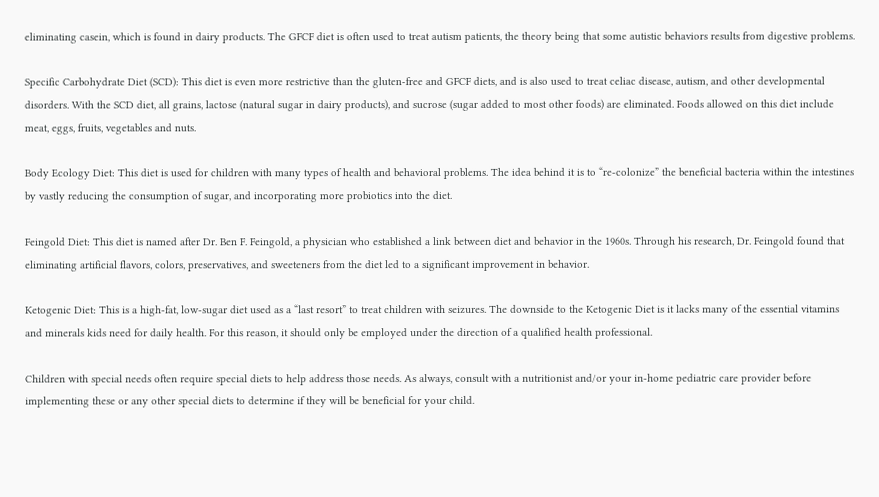eliminating casein, which is found in dairy products. The GFCF diet is often used to treat autism patients, the theory being that some autistic behaviors results from digestive problems.

Specific Carbohydrate Diet (SCD): This diet is even more restrictive than the gluten-free and GFCF diets, and is also used to treat celiac disease, autism, and other developmental disorders. With the SCD diet, all grains, lactose (natural sugar in dairy products), and sucrose (sugar added to most other foods) are eliminated. Foods allowed on this diet include meat, eggs, fruits, vegetables and nuts.

Body Ecology Diet: This diet is used for children with many types of health and behavioral problems. The idea behind it is to “re-colonize” the beneficial bacteria within the intestines by vastly reducing the consumption of sugar, and incorporating more probiotics into the diet.

Feingold Diet: This diet is named after Dr. Ben F. Feingold, a physician who established a link between diet and behavior in the 1960s. Through his research, Dr. Feingold found that eliminating artificial flavors, colors, preservatives, and sweeteners from the diet led to a significant improvement in behavior.

Ketogenic Diet: This is a high-fat, low-sugar diet used as a “last resort” to treat children with seizures. The downside to the Ketogenic Diet is it lacks many of the essential vitamins and minerals kids need for daily health. For this reason, it should only be employed under the direction of a qualified health professional.

Children with special needs often require special diets to help address those needs. As always, consult with a nutritionist and/or your in-home pediatric care provider before implementing these or any other special diets to determine if they will be beneficial for your child.